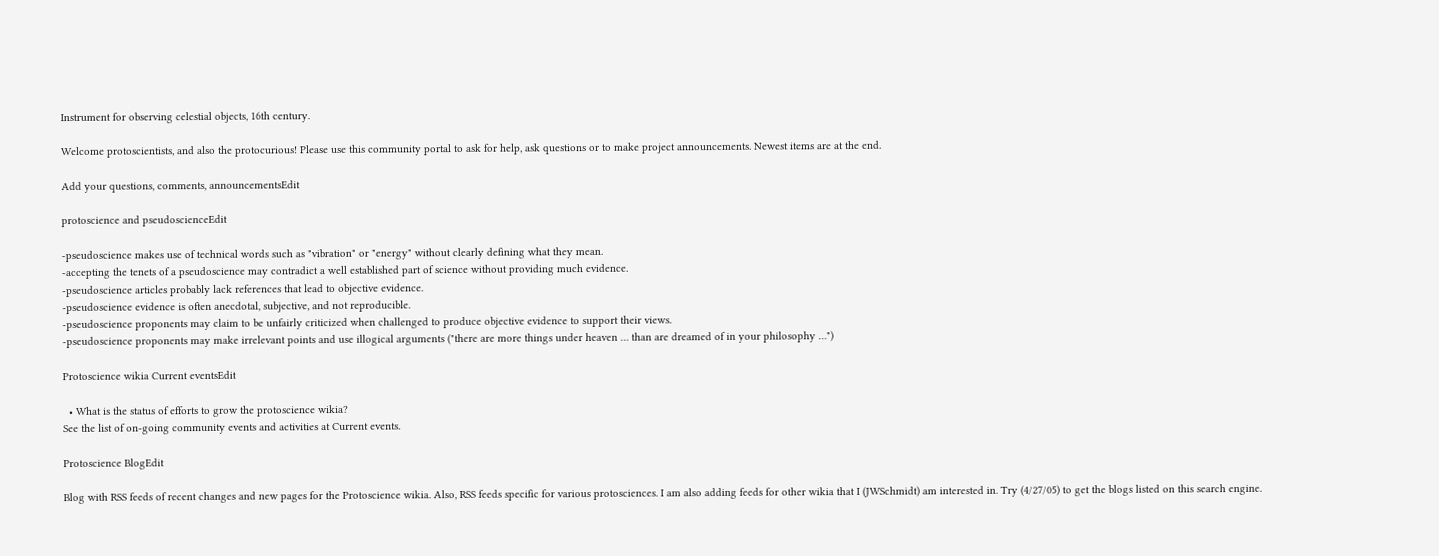Instrument for observing celestial objects, 16th century.

Welcome protoscientists, and also the protocurious! Please use this community portal to ask for help, ask questions or to make project announcements. Newest items are at the end.

Add your questions, comments, announcementsEdit

protoscience and pseudoscienceEdit

-pseudoscience makes use of technical words such as "vibration" or "energy" without clearly defining what they mean.
-accepting the tenets of a pseudoscience may contradict a well established part of science without providing much evidence.
-pseudoscience articles probably lack references that lead to objective evidence.
-pseudoscience evidence is often anecdotal, subjective, and not reproducible.
-pseudoscience proponents may claim to be unfairly criticized when challenged to produce objective evidence to support their views.
-pseudoscience proponents may make irrelevant points and use illogical arguments ("there are more things under heaven … than are dreamed of in your philosophy …")

Protoscience wikia Current eventsEdit

  • What is the status of efforts to grow the protoscience wikia?
See the list of on-going community events and activities at Current events.

Protoscience BlogEdit

Blog with RSS feeds of recent changes and new pages for the Protoscience wikia. Also, RSS feeds specific for various protosciences. I am also adding feeds for other wikia that I (JWSchmidt) am interested in. Try (4/27/05) to get the blogs listed on this search engine.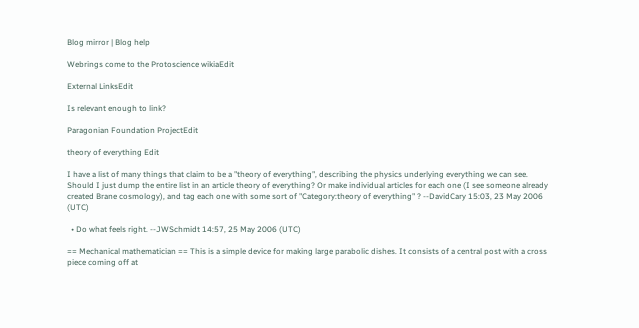Blog mirror | Blog help

Webrings come to the Protoscience wikiaEdit

External LinksEdit

Is relevant enough to link?

Paragonian Foundation ProjectEdit

theory of everything Edit

I have a list of many things that claim to be a "theory of everything", describing the physics underlying everything we can see. Should I just dump the entire list in an article theory of everything? Or make individual articles for each one (I see someone already created Brane cosmology), and tag each one with some sort of "Category:theory of everything" ? --DavidCary 15:03, 23 May 2006 (UTC)

  • Do what feels right. --JWSchmidt 14:57, 25 May 2006 (UTC)

== Mechanical mathematician == This is a simple device for making large parabolic dishes. It consists of a central post with a cross piece coming off at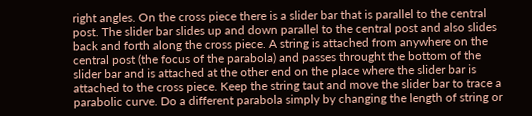right angles. On the cross piece there is a slider bar that is parallel to the central post. The slider bar slides up and down parallel to the central post and also slides back and forth along the cross piece. A string is attached from anywhere on the central post (the focus of the parabola) and passes throught the bottom of the slider bar and is attached at the other end on the place where the slider bar is attached to the cross piece. Keep the string taut and move the slider bar to trace a parabolic curve. Do a different parabola simply by changing the length of string or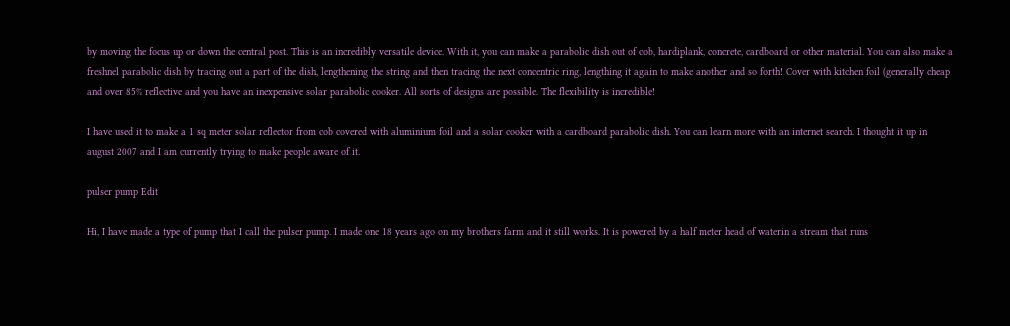by moving the focus up or down the central post. This is an incredibly versatile device. With it, you can make a parabolic dish out of cob, hardiplank, concrete, cardboard or other material. You can also make a freshnel parabolic dish by tracing out a part of the dish, lengthening the string and then tracing the next concentric ring, lengthing it again to make another and so forth! Cover with kitchen foil (generally cheap and over 85% reflective and you have an inexpensive solar parabolic cooker. All sorts of designs are possible. The flexibility is incredible!

I have used it to make a 1 sq meter solar reflector from cob covered with aluminium foil and a solar cooker with a cardboard parabolic dish. You can learn more with an internet search. I thought it up in august 2007 and I am currently trying to make people aware of it.

pulser pump Edit

Hi, I have made a type of pump that I call the pulser pump. I made one 18 years ago on my brothers farm and it still works. It is powered by a half meter head of waterin a stream that runs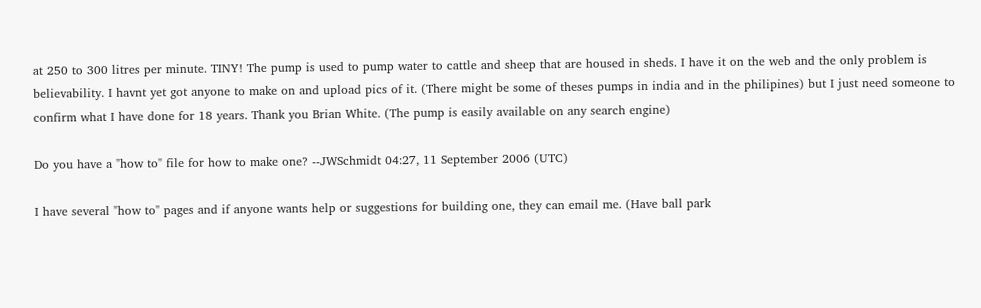at 250 to 300 litres per minute. TINY! The pump is used to pump water to cattle and sheep that are housed in sheds. I have it on the web and the only problem is believability. I havnt yet got anyone to make on and upload pics of it. (There might be some of theses pumps in india and in the philipines) but I just need someone to confirm what I have done for 18 years. Thank you Brian White. (The pump is easily available on any search engine)

Do you have a "how to" file for how to make one? --JWSchmidt 04:27, 11 September 2006 (UTC)

I have several "how to" pages and if anyone wants help or suggestions for building one, they can email me. (Have ball park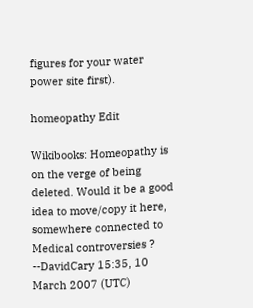figures for your water power site first).

homeopathy Edit

Wikibooks: Homeopathy is on the verge of being deleted. Would it be a good idea to move/copy it here, somewhere connected to Medical controversies ? --DavidCary 15:35, 10 March 2007 (UTC)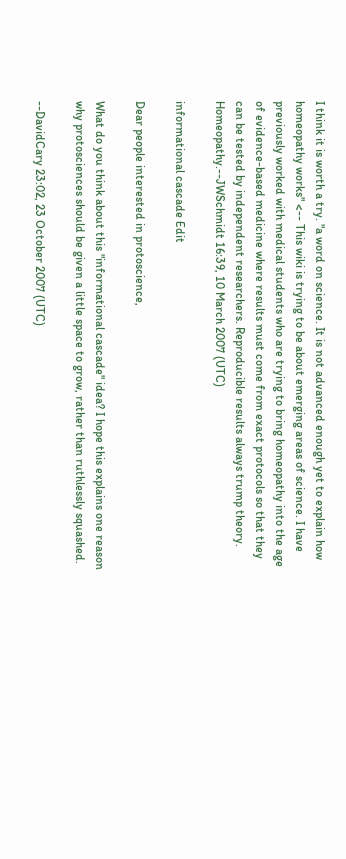I think it is worth a try. "a word on science. It is not advanced enough yet to explain how homeopathy works" <-- This wiki is trying to be about emerging areas of science. I have previously worked with medical students who are trying to bring homeopathy into the age of evidence-based medicine where results must come from exact protocols so that they can be tested by independent researchers. Reproducible results always trump theory. Homeopathy.--JWSchmidt 16:39, 10 March 2007 (UTC)

informational cascade Edit

Dear people interested in protoscience,

What do you think about this "informational cascade" idea? I hope this explains one reason why protosciences should be given a little space to grow, rather than ruthlessly squashed.

--DavidCary 23:02, 23 October 2007 (UTC)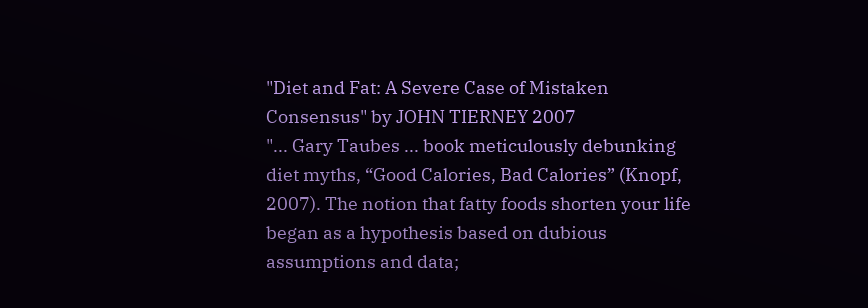"Diet and Fat: A Severe Case of Mistaken Consensus" by JOHN TIERNEY 2007
"... Gary Taubes ... book meticulously debunking diet myths, “Good Calories, Bad Calories” (Knopf, 2007). The notion that fatty foods shorten your life began as a hypothesis based on dubious assumptions and data;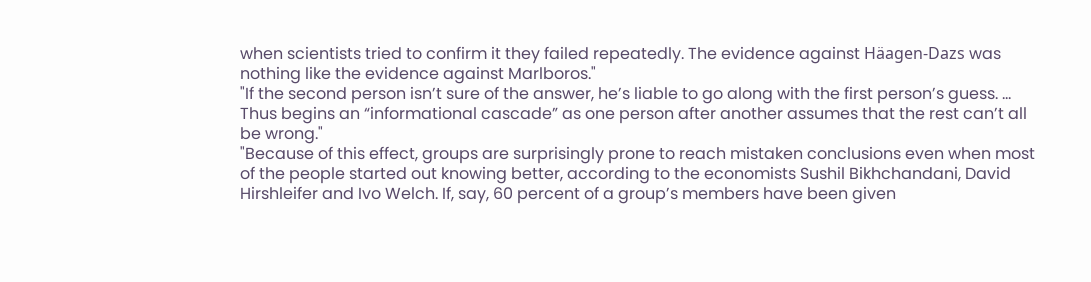when scientists tried to confirm it they failed repeatedly. The evidence against Häagen-Dazs was nothing like the evidence against Marlboros."
"If the second person isn’t sure of the answer, he’s liable to go along with the first person’s guess. ... Thus begins an “informational cascade” as one person after another assumes that the rest can’t all be wrong."
"Because of this effect, groups are surprisingly prone to reach mistaken conclusions even when most of the people started out knowing better, according to the economists Sushil Bikhchandani, David Hirshleifer and Ivo Welch. If, say, 60 percent of a group’s members have been given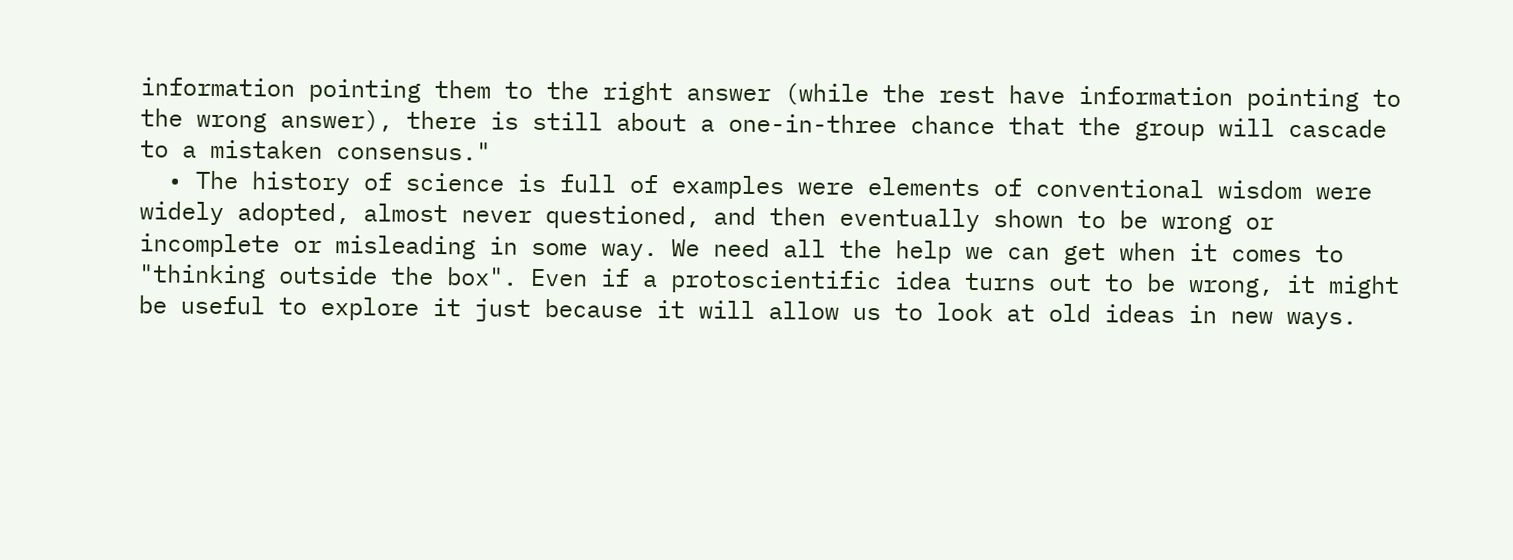information pointing them to the right answer (while the rest have information pointing to the wrong answer), there is still about a one-in-three chance that the group will cascade to a mistaken consensus."
  • The history of science is full of examples were elements of conventional wisdom were widely adopted, almost never questioned, and then eventually shown to be wrong or incomplete or misleading in some way. We need all the help we can get when it comes to "thinking outside the box". Even if a protoscientific idea turns out to be wrong, it might be useful to explore it just because it will allow us to look at old ideas in new ways.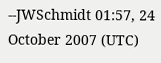--JWSchmidt 01:57, 24 October 2007 (UTC)